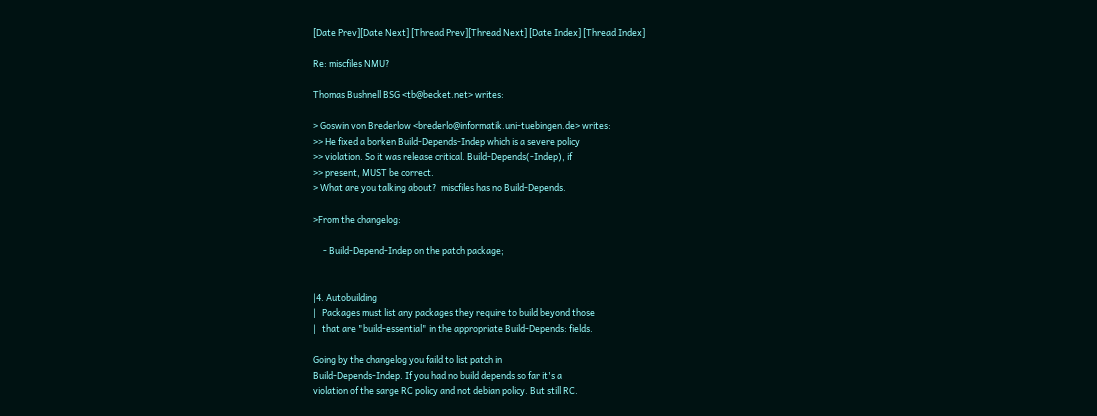[Date Prev][Date Next] [Thread Prev][Thread Next] [Date Index] [Thread Index]

Re: miscfiles NMU?

Thomas Bushnell BSG <tb@becket.net> writes:

> Goswin von Brederlow <brederlo@informatik.uni-tuebingen.de> writes:
>> He fixed a borken Build-Depends-Indep which is a severe policy
>> violation. So it was release critical. Build-Depends(-Indep), if
>> present, MUST be correct.
> What are you talking about?  miscfiles has no Build-Depends.

>From the changelog:

     - Build-Depend-Indep on the patch package;


|4. Autobuilding
|   Packages must list any packages they require to build beyond those
|   that are "build-essential" in the appropriate Build-Depends: fields.

Going by the changelog you faild to list patch in
Build-Depends-Indep. If you had no build depends so far it's a
violation of the sarge RC policy and not debian policy. But still RC.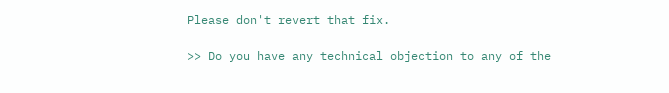Please don't revert that fix.

>> Do you have any technical objection to any of the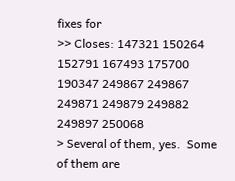fixes for
>> Closes: 147321 150264 152791 167493 175700 190347 249867 249867 249871 249879 249882 249897 250068
> Several of them, yes.  Some of them are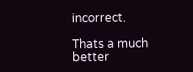incorrect.

Thats a much better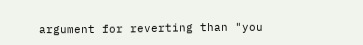argument for reverting than "you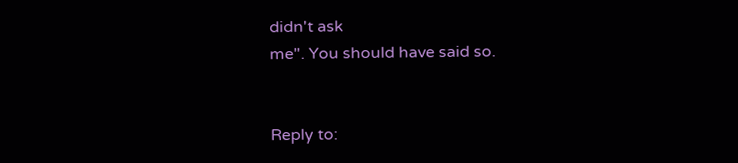didn't ask
me". You should have said so.


Reply to: